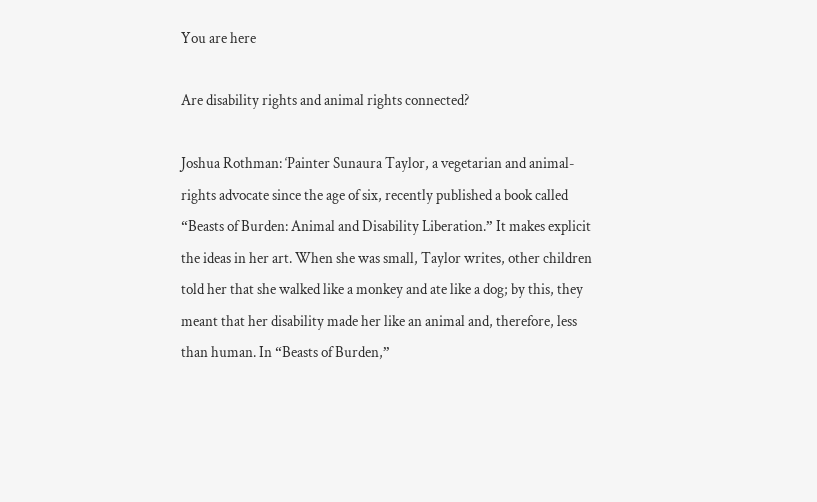You are here

Are disability rights and animal rights connected?

Joshua Rothman: ‘Painter Sunaura Taylor, a vegetarian and animal-rights advocate since the age of six, recently published a book called “Beasts of Burden: Animal and Disability Liberation.” It makes explicit the ideas in her art. When she was small, Taylor writes, other children told her that she walked like a monkey and ate like a dog; by this, they meant that her disability made her like an animal and, therefore, less than human. In “Beasts of Burden,”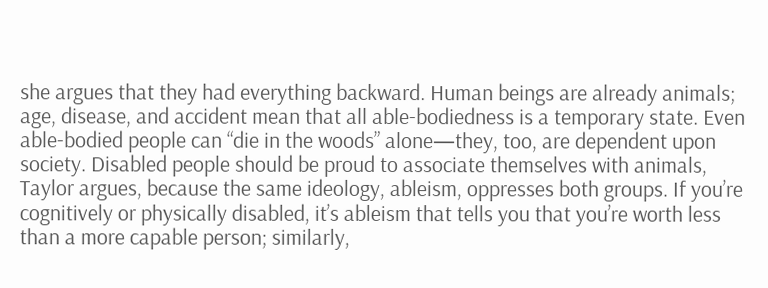she argues that they had everything backward. Human beings are already animals; age, disease, and accident mean that all able-bodiedness is a temporary state. Even able-bodied people can “die in the woods” alone—they, too, are dependent upon society. Disabled people should be proud to associate themselves with animals, Taylor argues, because the same ideology, ableism, oppresses both groups. If you’re cognitively or physically disabled, it’s ableism that tells you that you’re worth less than a more capable person; similarly,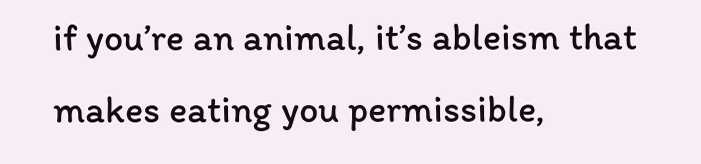if you’re an animal, it’s ableism that makes eating you permissible,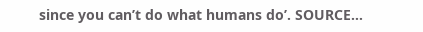since you can’t do what humans do’. SOURCE…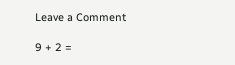Leave a Comment

9 + 2 =